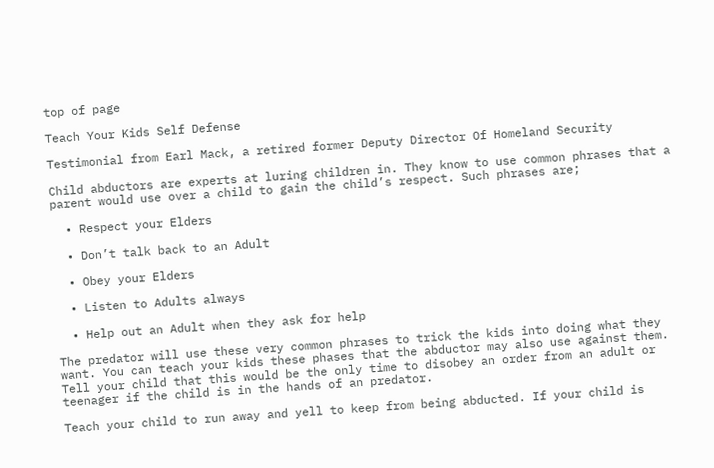top of page

Teach Your Kids Self Defense

Testimonial from Earl Mack, a retired former Deputy Director Of Homeland Security

Child abductors are experts at luring children in. They know to use common phrases that a parent would use over a child to gain the child’s respect. Such phrases are;

  • Respect your Elders

  • Don’t talk back to an Adult

  • Obey your Elders

  • Listen to Adults always

  • Help out an Adult when they ask for help

The predator will use these very common phrases to trick the kids into doing what they want. You can teach your kids these phases that the abductor may also use against them. Tell your child that this would be the only time to disobey an order from an adult or teenager if the child is in the hands of an predator.

Teach your child to run away and yell to keep from being abducted. If your child is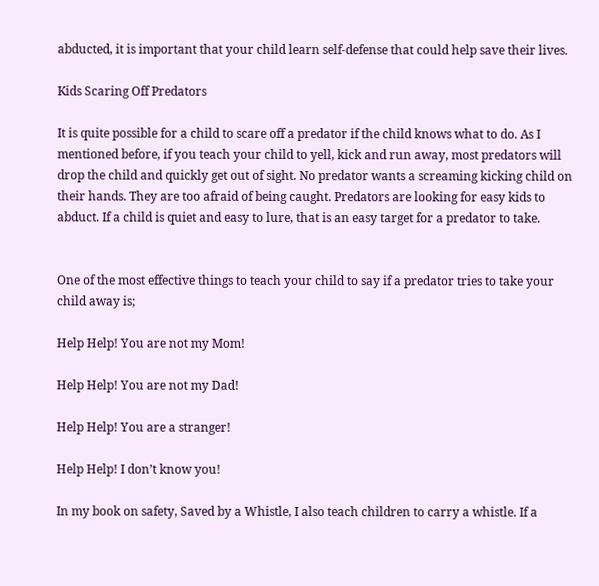abducted, it is important that your child learn self-defense that could help save their lives.

Kids Scaring Off Predators

It is quite possible for a child to scare off a predator if the child knows what to do. As I mentioned before, if you teach your child to yell, kick and run away, most predators will drop the child and quickly get out of sight. No predator wants a screaming kicking child on their hands. They are too afraid of being caught. Predators are looking for easy kids to abduct. If a child is quiet and easy to lure, that is an easy target for a predator to take.


One of the most effective things to teach your child to say if a predator tries to take your child away is;

Help Help! You are not my Mom!

Help Help! You are not my Dad!

Help Help! You are a stranger!

Help Help! I don’t know you!

In my book on safety, Saved by a Whistle, I also teach children to carry a whistle. If a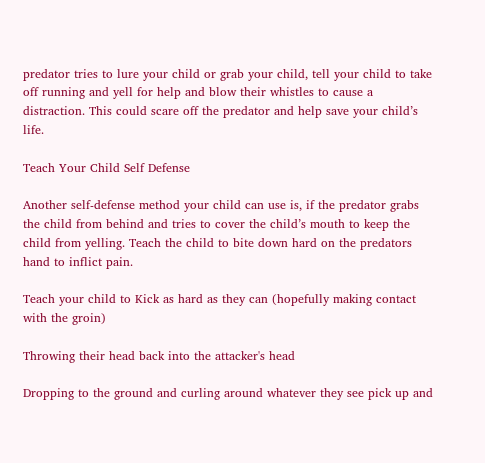predator tries to lure your child or grab your child, tell your child to take off running and yell for help and blow their whistles to cause a distraction. This could scare off the predator and help save your child’s life.

Teach Your Child Self Defense

Another self-defense method your child can use is, if the predator grabs the child from behind and tries to cover the child’s mouth to keep the child from yelling. Teach the child to bite down hard on the predators hand to inflict pain.

Teach your child to Kick as hard as they can (hopefully making contact with the groin)

Throwing their head back into the attacker's head

Dropping to the ground and curling around whatever they see pick up and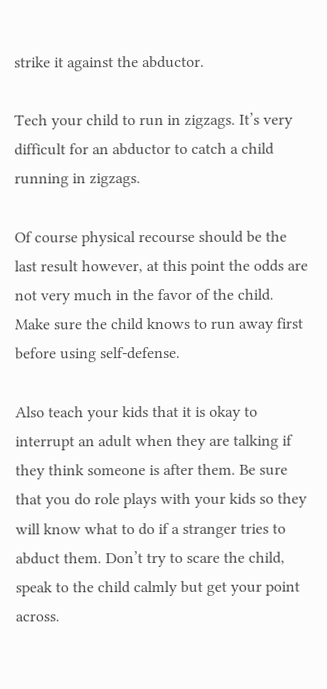strike it against the abductor.

Tech your child to run in zigzags. It’s very difficult for an abductor to catch a child running in zigzags.

Of course physical recourse should be the last result however, at this point the odds are not very much in the favor of the child. Make sure the child knows to run away first before using self-defense.

Also teach your kids that it is okay to interrupt an adult when they are talking if they think someone is after them. Be sure that you do role plays with your kids so they will know what to do if a stranger tries to abduct them. Don’t try to scare the child, speak to the child calmly but get your point across.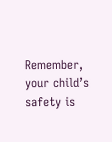Remember, your child’s safety is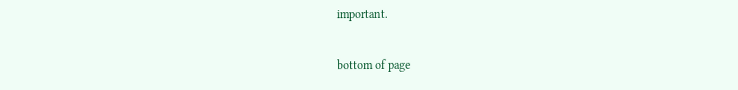important.

bottom of page